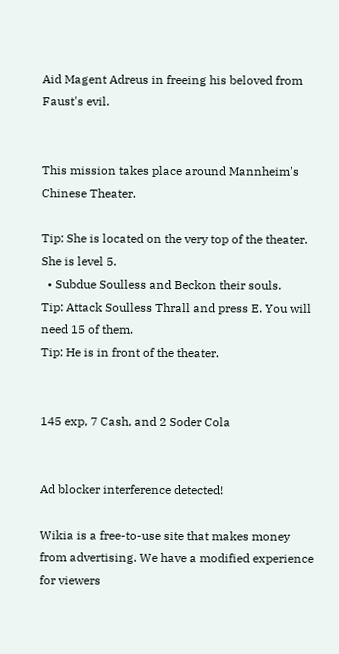Aid Magent Adreus in freeing his beloved from Faust's evil.


This mission takes place around Mannheim's Chinese Theater.

Tip: She is located on the very top of the theater. She is level 5.
  • Subdue Soulless and Beckon their souls.
Tip: Attack Soulless Thrall and press E. You will need 15 of them.
Tip: He is in front of the theater.


145 exp, 7 Cash, and 2 Soder Cola


Ad blocker interference detected!

Wikia is a free-to-use site that makes money from advertising. We have a modified experience for viewers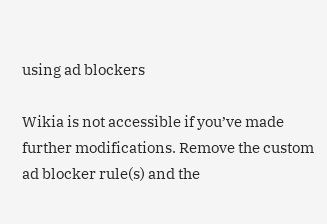using ad blockers

Wikia is not accessible if you’ve made further modifications. Remove the custom ad blocker rule(s) and the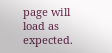page will load as expected.